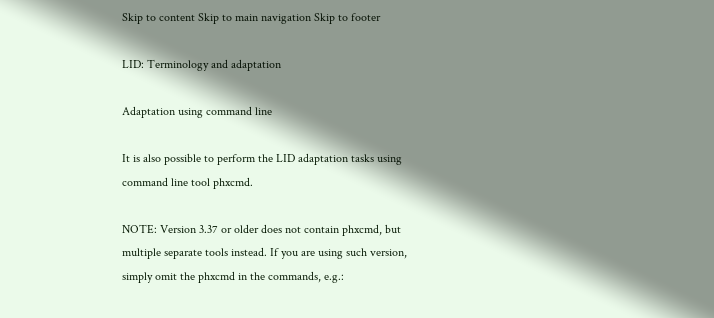Skip to content Skip to main navigation Skip to footer

LID: Terminology and adaptation

Adaptation using command line

It is also possible to perform the LID adaptation tasks using command line tool phxcmd.

NOTE: Version 3.37 or older does not contain phxcmd, but multiple separate tools instead. If you are using such version, simply omit the phxcmd in the commands, e.g.: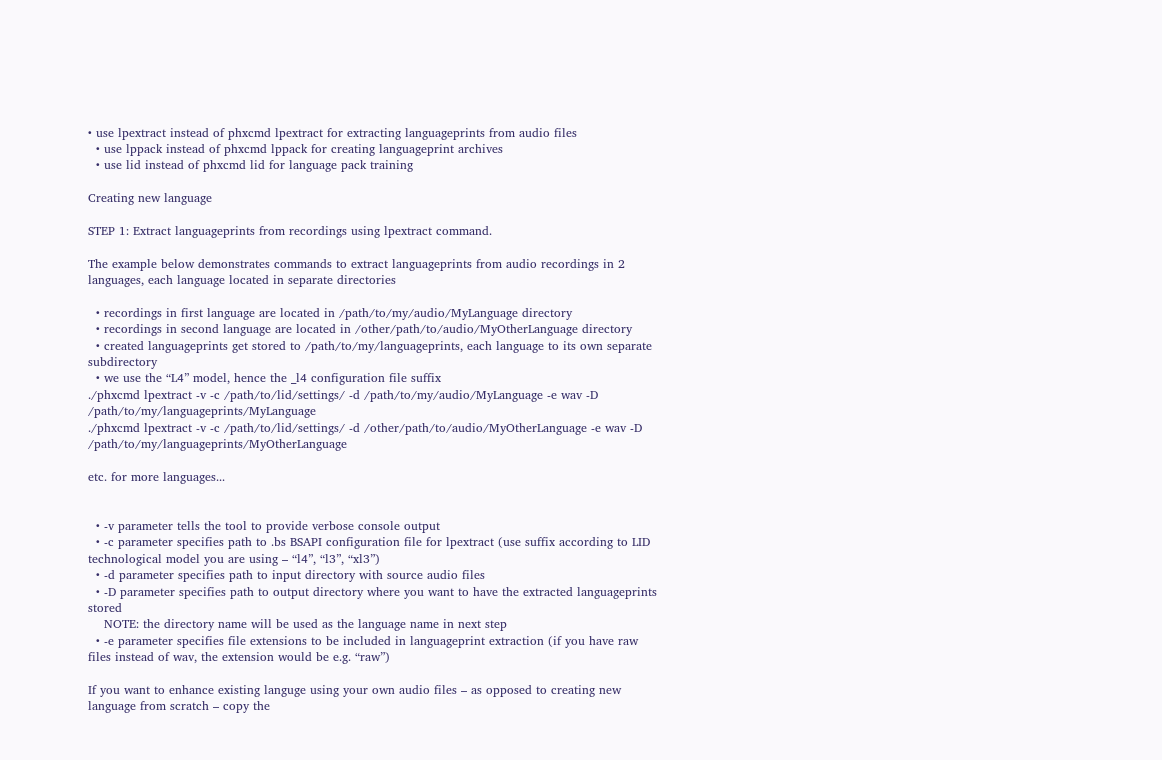• use lpextract instead of phxcmd lpextract for extracting languageprints from audio files
  • use lppack instead of phxcmd lppack for creating languageprint archives
  • use lid instead of phxcmd lid for language pack training

Creating new language

STEP 1: Extract languageprints from recordings using lpextract command.

The example below demonstrates commands to extract languageprints from audio recordings in 2 languages, each language located in separate directories

  • recordings in first language are located in /path/to/my/audio/MyLanguage directory
  • recordings in second language are located in /other/path/to/audio/MyOtherLanguage directory
  • created languageprints get stored to /path/to/my/languageprints, each language to its own separate subdirectory
  • we use the “L4” model, hence the _l4 configuration file suffix
./phxcmd lpextract -v -c /path/to/lid/settings/ -d /path/to/my/audio/MyLanguage -e wav -D /path/to/my/languageprints/MyLanguage
./phxcmd lpextract -v -c /path/to/lid/settings/ -d /other/path/to/audio/MyOtherLanguage -e wav -D /path/to/my/languageprints/MyOtherLanguage

etc. for more languages...


  • -v parameter tells the tool to provide verbose console output
  • -c parameter specifies path to .bs BSAPI configuration file for lpextract (use suffix according to LID technological model you are using – “l4”, “l3”, “xl3”)
  • -d parameter specifies path to input directory with source audio files
  • -D parameter specifies path to output directory where you want to have the extracted languageprints stored
    NOTE: the directory name will be used as the language name in next step
  • -e parameter specifies file extensions to be included in languageprint extraction (if you have raw files instead of wav, the extension would be e.g. “raw”)

If you want to enhance existing languge using your own audio files – as opposed to creating new language from scratch – copy the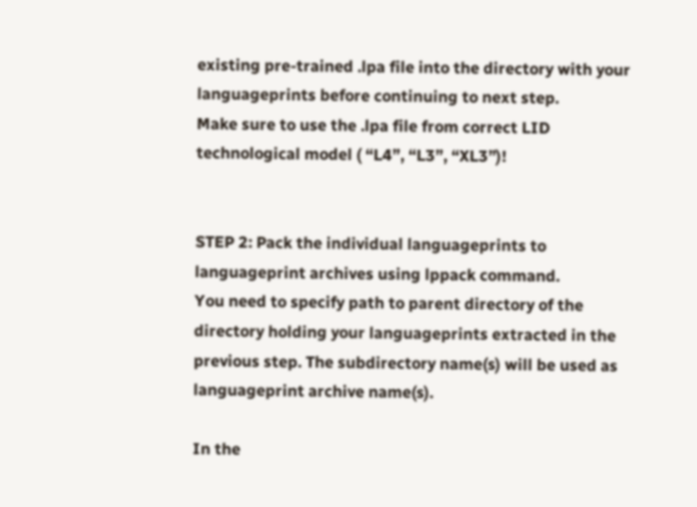existing pre-trained .lpa file into the directory with your languageprints before continuing to next step.
Make sure to use the .lpa file from correct LID technological model ( “L4”, “L3”, “XL3”)!


STEP 2: Pack the individual languageprints to languageprint archives using lppack command.
You need to specify path to parent directory of the directory holding your languageprints extracted in the previous step. The subdirectory name(s) will be used as languageprint archive name(s).

In the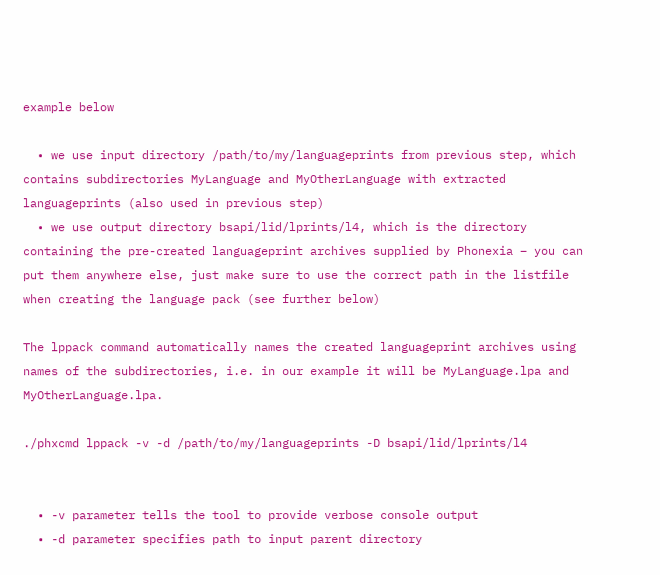example below

  • we use input directory /path/to/my/languageprints from previous step, which contains subdirectories MyLanguage and MyOtherLanguage with extracted languageprints (also used in previous step)
  • we use output directory bsapi/lid/lprints/l4, which is the directory containing the pre-created languageprint archives supplied by Phonexia – you can put them anywhere else, just make sure to use the correct path in the listfile when creating the language pack (see further below)

The lppack command automatically names the created languageprint archives using names of the subdirectories, i.e. in our example it will be MyLanguage.lpa and MyOtherLanguage.lpa.

./phxcmd lppack -v -d /path/to/my/languageprints -D bsapi/lid/lprints/l4


  • -v parameter tells the tool to provide verbose console output
  • -d parameter specifies path to input parent directory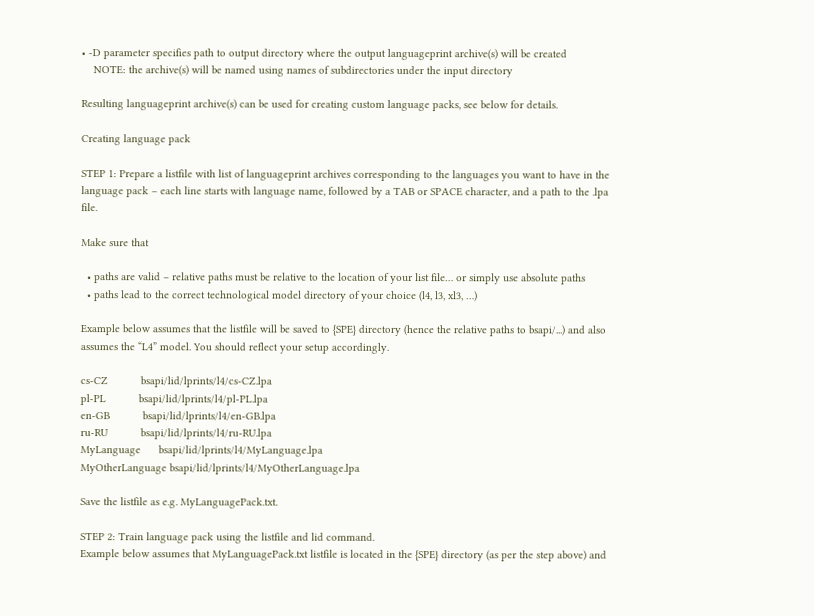• -D parameter specifies path to output directory where the output languageprint archive(s) will be created
    NOTE: the archive(s) will be named using names of subdirectories under the input directory

Resulting languageprint archive(s) can be used for creating custom language packs, see below for details.

Creating language pack

STEP 1: Prepare a listfile with list of languageprint archives corresponding to the languages you want to have in the language pack – each line starts with language name, followed by a TAB or SPACE character, and a path to the .lpa file.

Make sure that

  • paths are valid – relative paths must be relative to the location of your list file… or simply use absolute paths
  • paths lead to the correct technological model directory of your choice (l4, l3, xl3, …)

Example below assumes that the listfile will be saved to {SPE} directory (hence the relative paths to bsapi/...) and also assumes the “L4” model. You should reflect your setup accordingly.

cs-CZ           bsapi/lid/lprints/l4/cs-CZ.lpa
pl-PL           bsapi/lid/lprints/l4/pl-PL.lpa
en-GB           bsapi/lid/lprints/l4/en-GB.lpa
ru-RU           bsapi/lid/lprints/l4/ru-RU.lpa
MyLanguage      bsapi/lid/lprints/l4/MyLanguage.lpa
MyOtherLanguage bsapi/lid/lprints/l4/MyOtherLanguage.lpa

Save the listfile as e.g. MyLanguagePack.txt.

STEP 2: Train language pack using the listfile and lid command.
Example below assumes that MyLanguagePack.txt listfile is located in the {SPE} directory (as per the step above) and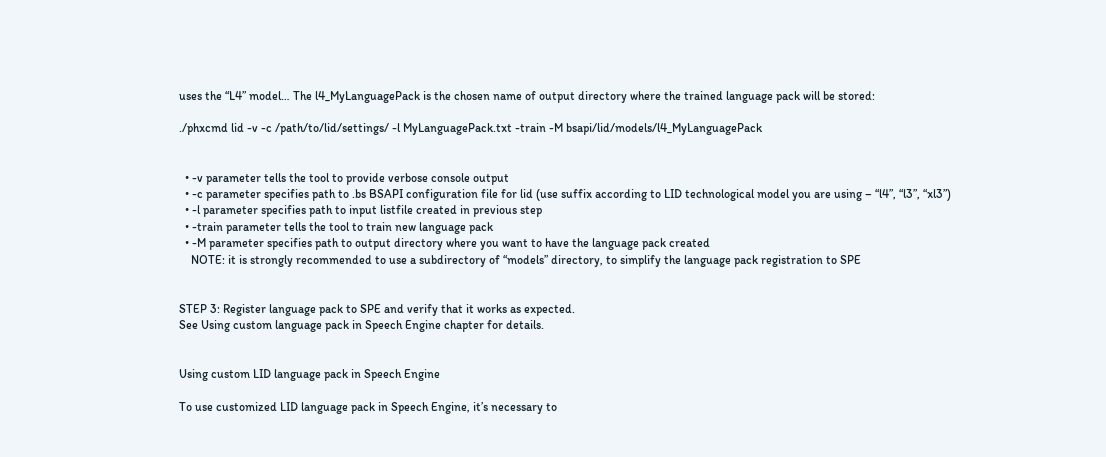uses the “L4” model… The l4_MyLanguagePack is the chosen name of output directory where the trained language pack will be stored:

./phxcmd lid -v -c /path/to/lid/settings/ -l MyLanguagePack.txt -train -M bsapi/lid/models/l4_MyLanguagePack


  • -v parameter tells the tool to provide verbose console output
  • -c parameter specifies path to .bs BSAPI configuration file for lid (use suffix according to LID technological model you are using – “l4”, “l3”, “xl3”)
  • -l parameter specifies path to input listfile created in previous step
  • -train parameter tells the tool to train new language pack
  • -M parameter specifies path to output directory where you want to have the language pack created
    NOTE: it is strongly recommended to use a subdirectory of “models” directory, to simplify the language pack registration to SPE


STEP 3: Register language pack to SPE and verify that it works as expected.
See Using custom language pack in Speech Engine chapter for details.


Using custom LID language pack in Speech Engine

To use customized LID language pack in Speech Engine, it’s necessary to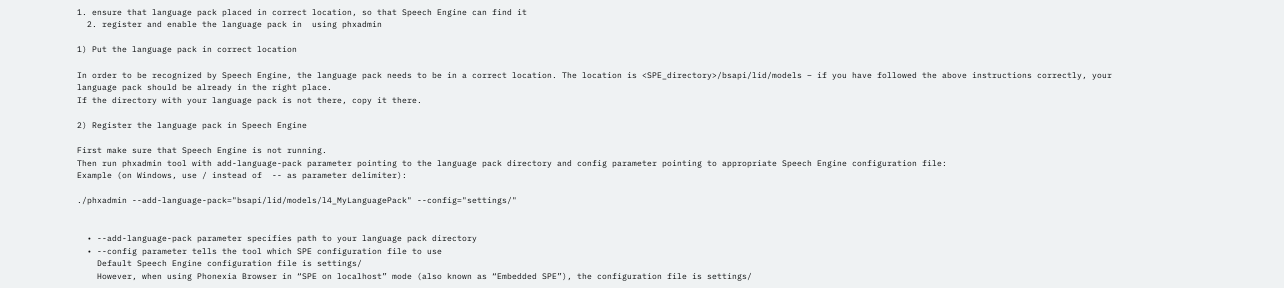1. ensure that language pack placed in correct location, so that Speech Engine can find it
  2. register and enable the language pack in  using phxadmin

1) Put the language pack in correct location

In order to be recognized by Speech Engine, the language pack needs to be in a correct location. The location is <SPE_directory>/bsapi/lid/models – if you have followed the above instructions correctly, your language pack should be already in the right place.
If the directory with your language pack is not there, copy it there.

2) Register the language pack in Speech Engine

First make sure that Speech Engine is not running.
Then run phxadmin tool with add-language-pack parameter pointing to the language pack directory and config parameter pointing to appropriate Speech Engine configuration file:
Example (on Windows, use / instead of  -- as parameter delimiter):

./phxadmin --add-language-pack="bsapi/lid/models/l4_MyLanguagePack" --config="settings/"


  • --add-language-pack parameter specifies path to your language pack directory
  • --config parameter tells the tool which SPE configuration file to use
    Default Speech Engine configuration file is settings/
    However, when using Phonexia Browser in “SPE on localhost” mode (also known as “Embedded SPE”), the configuration file is settings/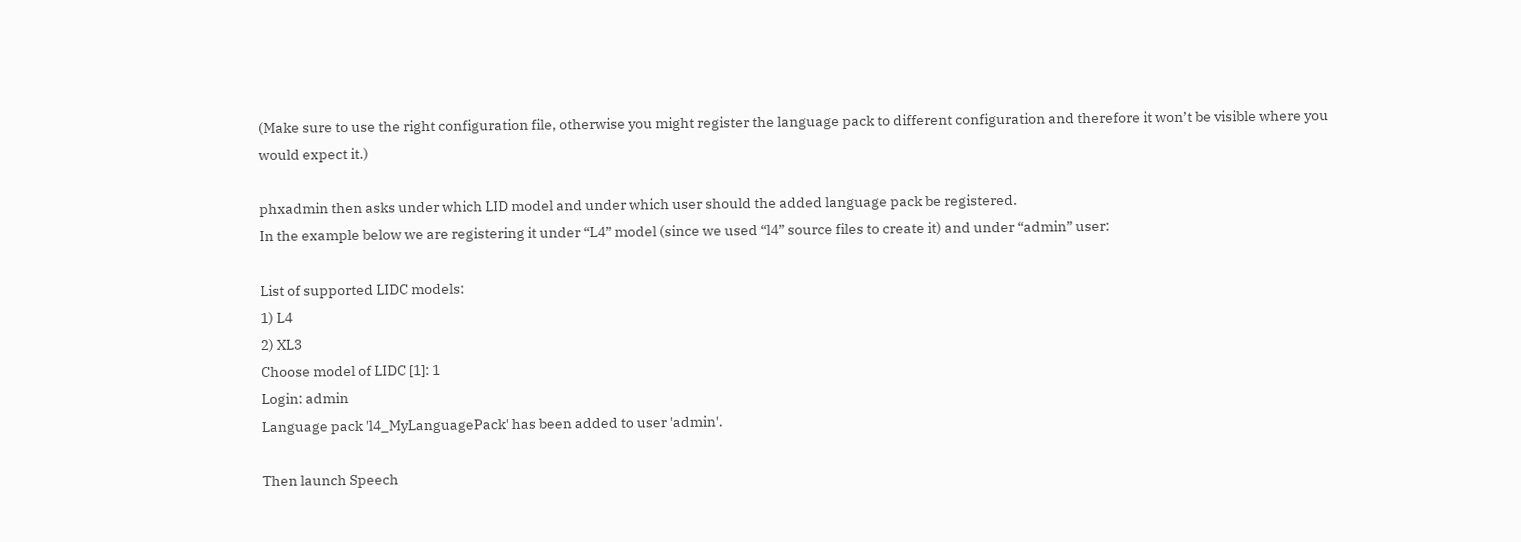(Make sure to use the right configuration file, otherwise you might register the language pack to different configuration and therefore it won’t be visible where you would expect it.)

phxadmin then asks under which LID model and under which user should the added language pack be registered.
In the example below we are registering it under “L4” model (since we used “l4” source files to create it) and under “admin” user:

List of supported LIDC models:
1) L4
2) XL3
Choose model of LIDC [1]: 1
Login: admin
Language pack 'l4_MyLanguagePack' has been added to user 'admin'.

Then launch Speech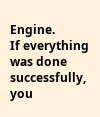Engine.
If everything was done successfully, you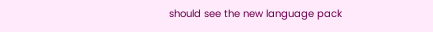should see the new language pack